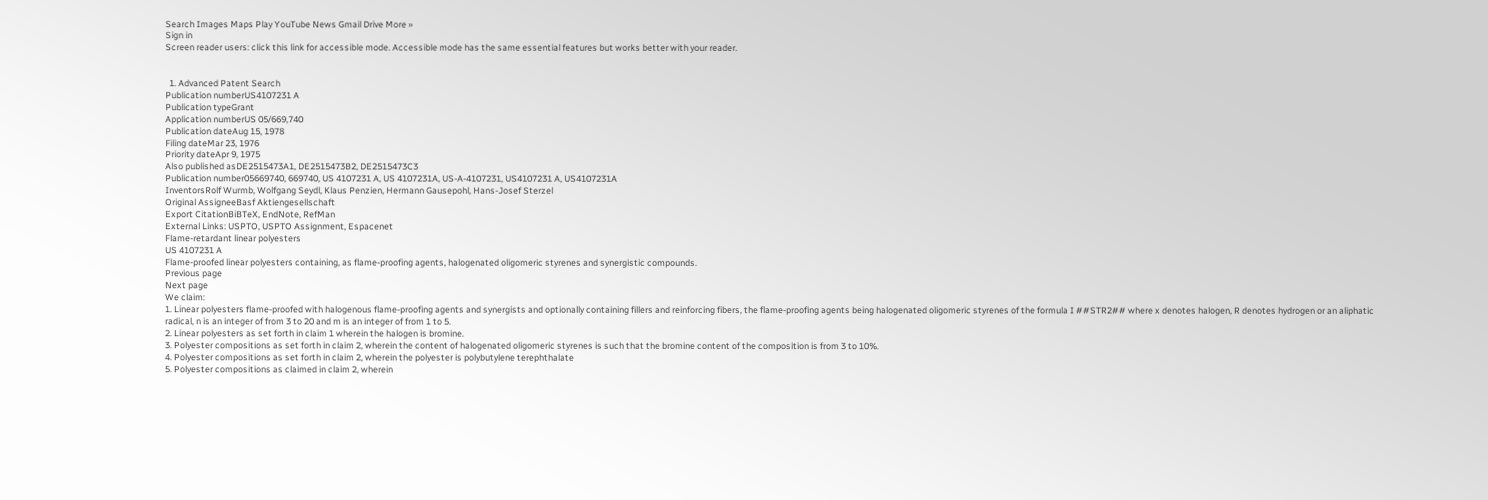Search Images Maps Play YouTube News Gmail Drive More »
Sign in
Screen reader users: click this link for accessible mode. Accessible mode has the same essential features but works better with your reader.


  1. Advanced Patent Search
Publication numberUS4107231 A
Publication typeGrant
Application numberUS 05/669,740
Publication dateAug 15, 1978
Filing dateMar 23, 1976
Priority dateApr 9, 1975
Also published asDE2515473A1, DE2515473B2, DE2515473C3
Publication number05669740, 669740, US 4107231 A, US 4107231A, US-A-4107231, US4107231 A, US4107231A
InventorsRolf Wurmb, Wolfgang Seydl, Klaus Penzien, Hermann Gausepohl, Hans-Josef Sterzel
Original AssigneeBasf Aktiengesellschaft
Export CitationBiBTeX, EndNote, RefMan
External Links: USPTO, USPTO Assignment, Espacenet
Flame-retardant linear polyesters
US 4107231 A
Flame-proofed linear polyesters containing, as flame-proofing agents, halogenated oligomeric styrenes and synergistic compounds.
Previous page
Next page
We claim:
1. Linear polyesters flame-proofed with halogenous flame-proofing agents and synergists and optionally containing fillers and reinforcing fibers, the flame-proofing agents being halogenated oligomeric styrenes of the formula I ##STR2## where x denotes halogen, R denotes hydrogen or an aliphatic radical, n is an integer of from 3 to 20 and m is an integer of from 1 to 5.
2. Linear polyesters as set forth in claim 1 wherein the halogen is bromine.
3. Polyester compositions as set forth in claim 2, wherein the content of halogenated oligomeric styrenes is such that the bromine content of the composition is from 3 to 10%.
4. Polyester compositions as set forth in claim 2, wherein the polyester is polybutylene terephthalate
5. Polyester compositions as claimed in claim 2, wherein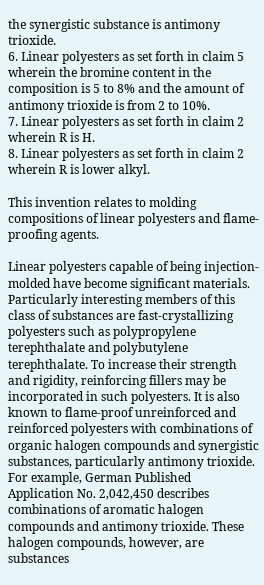the synergistic substance is antimony trioxide.
6. Linear polyesters as set forth in claim 5 wherein the bromine content in the composition is 5 to 8% and the amount of antimony trioxide is from 2 to 10%.
7. Linear polyesters as set forth in claim 2 wherein R is H.
8. Linear polyesters as set forth in claim 2 wherein R is lower alkyl.

This invention relates to molding compositions of linear polyesters and flame-proofing agents.

Linear polyesters capable of being injection-molded have become significant materials. Particularly interesting members of this class of substances are fast-crystallizing polyesters such as polypropylene terephthalate and polybutylene terephthalate. To increase their strength and rigidity, reinforcing fillers may be incorporated in such polyesters. It is also known to flame-proof unreinforced and reinforced polyesters with combinations of organic halogen compounds and synergistic substances, particularly antimony trioxide. For example, German Published Application No. 2,042,450 describes combinations of aromatic halogen compounds and antimony trioxide. These halogen compounds, however, are substances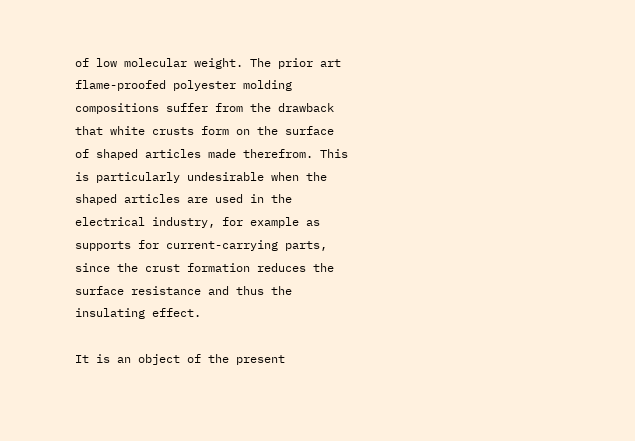of low molecular weight. The prior art flame-proofed polyester molding compositions suffer from the drawback that white crusts form on the surface of shaped articles made therefrom. This is particularly undesirable when the shaped articles are used in the electrical industry, for example as supports for current-carrying parts, since the crust formation reduces the surface resistance and thus the insulating effect.

It is an object of the present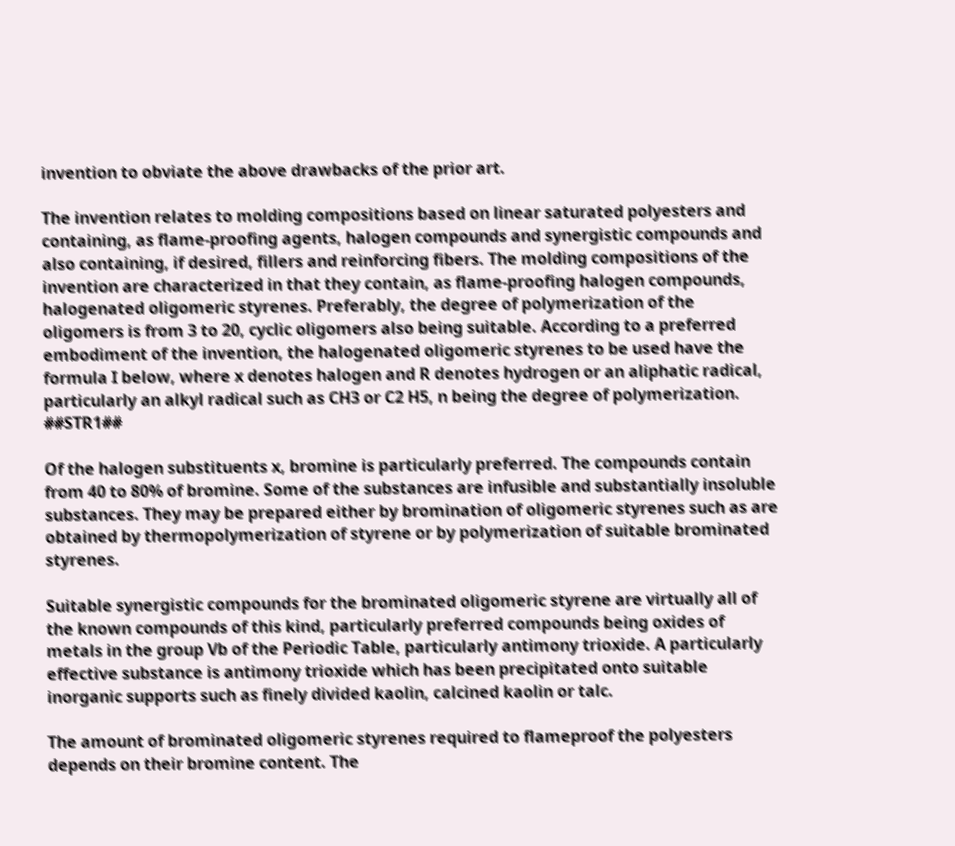invention to obviate the above drawbacks of the prior art.

The invention relates to molding compositions based on linear saturated polyesters and containing, as flame-proofing agents, halogen compounds and synergistic compounds and also containing, if desired, fillers and reinforcing fibers. The molding compositions of the invention are characterized in that they contain, as flame-proofing halogen compounds, halogenated oligomeric styrenes. Preferably, the degree of polymerization of the oligomers is from 3 to 20, cyclic oligomers also being suitable. According to a preferred embodiment of the invention, the halogenated oligomeric styrenes to be used have the formula I below, where x denotes halogen and R denotes hydrogen or an aliphatic radical, particularly an alkyl radical such as CH3 or C2 H5, n being the degree of polymerization. ##STR1##

Of the halogen substituents x, bromine is particularly preferred. The compounds contain from 40 to 80% of bromine. Some of the substances are infusible and substantially insoluble substances. They may be prepared either by bromination of oligomeric styrenes such as are obtained by thermopolymerization of styrene or by polymerization of suitable brominated styrenes.

Suitable synergistic compounds for the brominated oligomeric styrene are virtually all of the known compounds of this kind, particularly preferred compounds being oxides of metals in the group Vb of the Periodic Table, particularly antimony trioxide. A particularly effective substance is antimony trioxide which has been precipitated onto suitable inorganic supports such as finely divided kaolin, calcined kaolin or talc.

The amount of brominated oligomeric styrenes required to flameproof the polyesters depends on their bromine content. The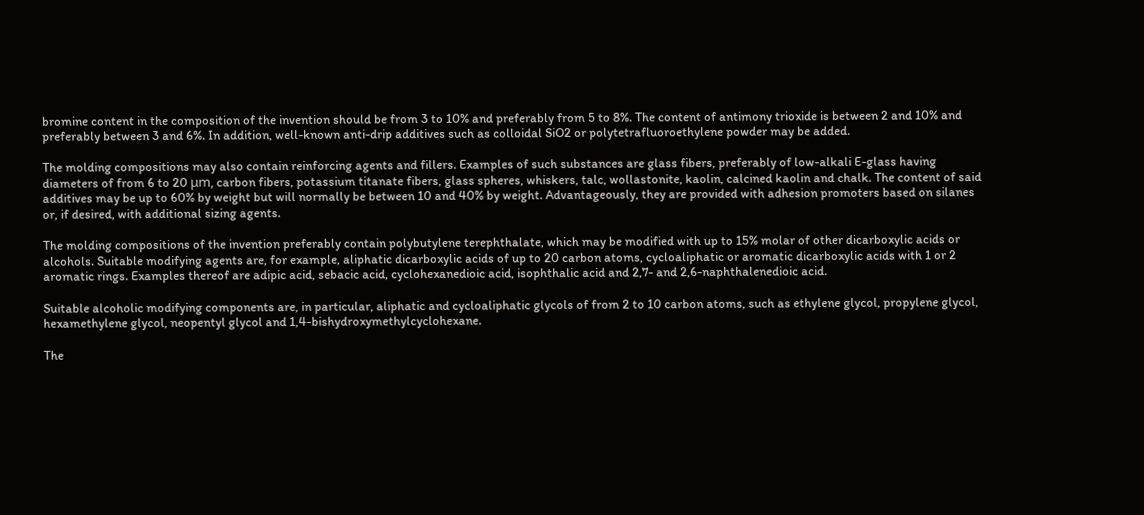bromine content in the composition of the invention should be from 3 to 10% and preferably from 5 to 8%. The content of antimony trioxide is between 2 and 10% and preferably between 3 and 6%. In addition, well-known anti-drip additives such as colloidal SiO2 or polytetrafluoroethylene powder may be added.

The molding compositions may also contain reinforcing agents and fillers. Examples of such substances are glass fibers, preferably of low-alkali E-glass having diameters of from 6 to 20 μm, carbon fibers, potassium titanate fibers, glass spheres, whiskers, talc, wollastonite, kaolin, calcined kaolin and chalk. The content of said additives may be up to 60% by weight but will normally be between 10 and 40% by weight. Advantageously, they are provided with adhesion promoters based on silanes or, if desired, with additional sizing agents.

The molding compositions of the invention preferably contain polybutylene terephthalate, which may be modified with up to 15% molar of other dicarboxylic acids or alcohols. Suitable modifying agents are, for example, aliphatic dicarboxylic acids of up to 20 carbon atoms, cycloaliphatic or aromatic dicarboxylic acids with 1 or 2 aromatic rings. Examples thereof are adipic acid, sebacic acid, cyclohexanedioic acid, isophthalic acid and 2,7- and 2,6-naphthalenedioic acid.

Suitable alcoholic modifying components are, in particular, aliphatic and cycloaliphatic glycols of from 2 to 10 carbon atoms, such as ethylene glycol, propylene glycol, hexamethylene glycol, neopentyl glycol and 1,4-bishydroxymethylcyclohexane.

The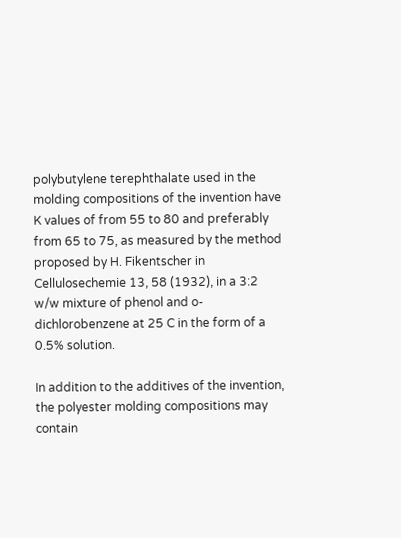polybutylene terephthalate used in the molding compositions of the invention have K values of from 55 to 80 and preferably from 65 to 75, as measured by the method proposed by H. Fikentscher in Cellulosechemie 13, 58 (1932), in a 3:2 w/w mixture of phenol and o-dichlorobenzene at 25 C in the form of a 0.5% solution.

In addition to the additives of the invention, the polyester molding compositions may contain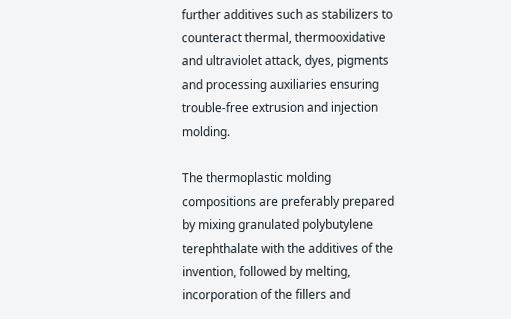further additives such as stabilizers to counteract thermal, thermooxidative and ultraviolet attack, dyes, pigments and processing auxiliaries ensuring trouble-free extrusion and injection molding.

The thermoplastic molding compositions are preferably prepared by mixing granulated polybutylene terephthalate with the additives of the invention, followed by melting, incorporation of the fillers and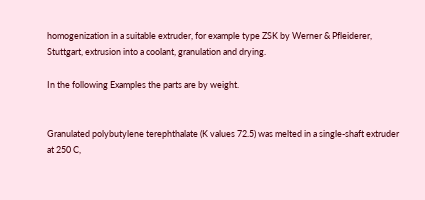homogenization in a suitable extruder, for example type ZSK by Werner & Pfleiderer, Stuttgart, extrusion into a coolant, granulation and drying.

In the following Examples the parts are by weight.


Granulated polybutylene terephthalate (K values 72.5) was melted in a single-shaft extruder at 250 C,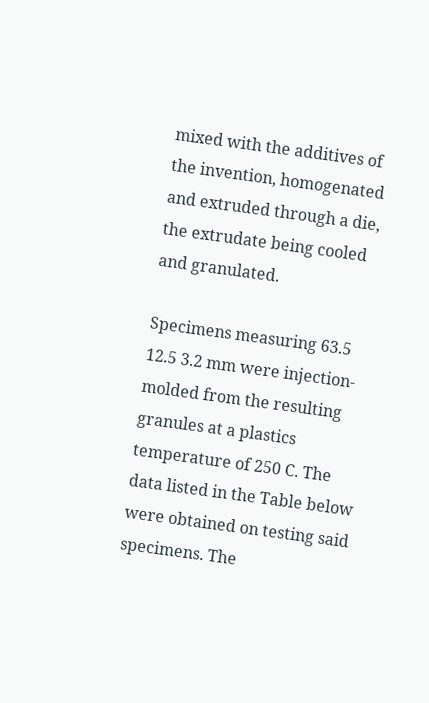mixed with the additives of the invention, homogenated and extruded through a die, the extrudate being cooled and granulated.

Specimens measuring 63.5 12.5 3.2 mm were injection-molded from the resulting granules at a plastics temperature of 250 C. The data listed in the Table below were obtained on testing said specimens. The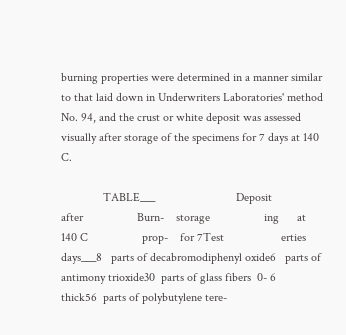burning properties were determined in a manner similar to that laid down in Underwriters Laboratories' method No. 94, and the crust or white deposit was assessed visually after storage of the specimens for 7 days at 140 C.

              TABLE___                           Deposit                           after                  Burn-    storage                  ing      at 140 C                  prop-    for 7Test                   erties   days___8   parts of decabromodiphenyl oxide6   parts of antimony trioxide30  parts of glass fibers  0- 6     thick56  parts of polybutylene tere-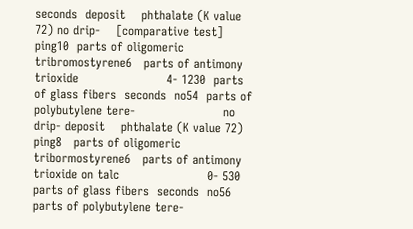seconds  deposit    phthalate (K value 72) no drip-    [comparative test]     ping10  parts of oligomeric tribromostyrene6   parts of antimony trioxide                      4- 1230  parts of glass fibers  seconds  no54  parts of polybutylene tere-                      no drip- deposit    phthalate (K value 72) ping8   parts of oligomeric tribormostyrene6   parts of antimony trioxide on talc                      0- 530  parts of glass fibers  seconds  no56  parts of polybutylene tere-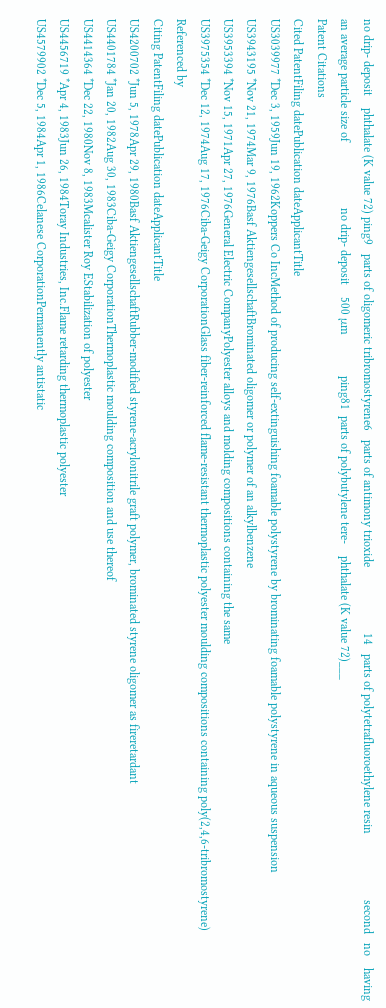no drip- deposit    phthalate (K value 72) ping9   parts of oligomeric tribromostyrene6   parts of antimony trioxide                      14   parts of polytetrafluoroethylene resin                      second   no    having an average particle size of                      no drip- deposit    500 μm              ping81  parts of polybutylene tere-    phthalate (K value 72)___
Patent Citations
Cited PatentFiling datePublication dateApplicantTitle
US3039977 *Dec 3, 1959Jun 19, 1962Koppers Co IncMethod of producing self-extinguishing foamable polystyrene by brominating foamable polystyrene in aqueous suspension
US3943195 *Nov 21, 1974Mar 9, 1976Basf AktiengesellschaftBrominated oligomer or polymer of an alkylbenzene
US3953394 *Nov 15, 1971Apr 27, 1976General Electric CompanyPolyester alloys and molding compositions containing the same
US3975354 *Dec 12, 1974Aug 17, 1976Ciba-Geigy CorporationGlass fiber-reinforced flame-resistant thermoplastic polyester moulding compositions containing poly(2,4,6-tribromostyrene)
Referenced by
Citing PatentFiling datePublication dateApplicantTitle
US4200702 *Jun 5, 1978Apr 29, 1980Basf AktiengesellschaftRubber-modified styrene-acrylonitrile graft polymer, brominated styrene oligomer as fireretardant
US4401784 *Jan 20, 1982Aug 30, 1983Ciba-Geigy CorporationThermoplastic moulding composition and use thereof
US4414364 *Dec 22, 1980Nov 8, 1983Mcalister Roy EStabilization of polyester
US4456719 *Apr 4, 1983Jun 26, 1984Toray Industries, Inc.Flame retarding thermoplastic polyester
US4579902 *Dec 5, 1984Apr 1, 1986Celanese CorporationPermanently antistatic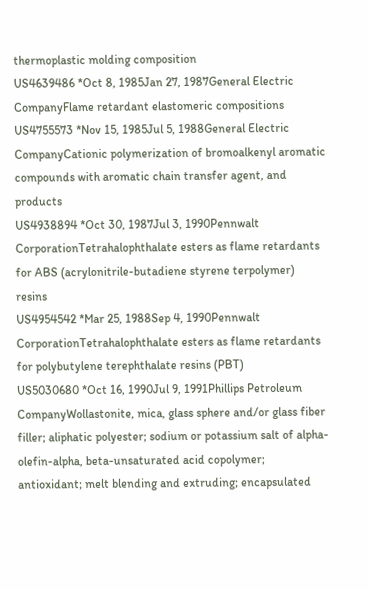thermoplastic molding composition
US4639486 *Oct 8, 1985Jan 27, 1987General Electric CompanyFlame retardant elastomeric compositions
US4755573 *Nov 15, 1985Jul 5, 1988General Electric CompanyCationic polymerization of bromoalkenyl aromatic compounds with aromatic chain transfer agent, and products
US4938894 *Oct 30, 1987Jul 3, 1990Pennwalt CorporationTetrahalophthalate esters as flame retardants for ABS (acrylonitrile-butadiene styrene terpolymer) resins
US4954542 *Mar 25, 1988Sep 4, 1990Pennwalt CorporationTetrahalophthalate esters as flame retardants for polybutylene terephthalate resins (PBT)
US5030680 *Oct 16, 1990Jul 9, 1991Phillips Petroleum CompanyWollastonite, mica, glass sphere and/or glass fiber filler; aliphatic polyester; sodium or potassium salt of alpha-olefin-alpha, beta-unsaturated acid copolymer; antioxidant; melt blending and extruding; encapsulated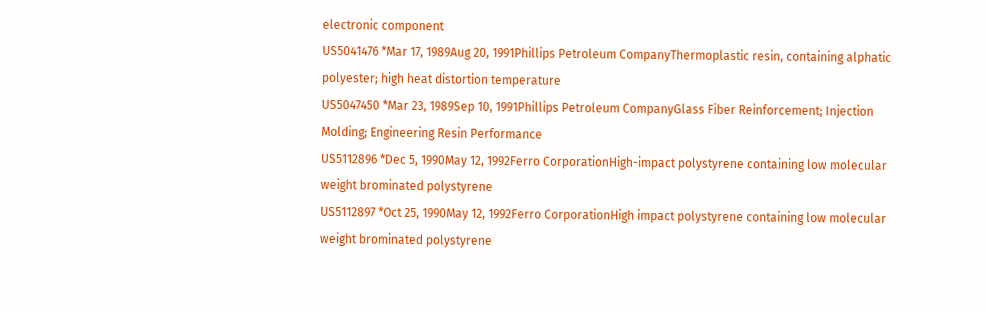electronic component
US5041476 *Mar 17, 1989Aug 20, 1991Phillips Petroleum CompanyThermoplastic resin, containing alphatic polyester; high heat distortion temperature
US5047450 *Mar 23, 1989Sep 10, 1991Phillips Petroleum CompanyGlass Fiber Reinforcement; Injection Molding; Engineering Resin Performance
US5112896 *Dec 5, 1990May 12, 1992Ferro CorporationHigh-impact polystyrene containing low molecular weight brominated polystyrene
US5112897 *Oct 25, 1990May 12, 1992Ferro CorporationHigh impact polystyrene containing low molecular weight brominated polystyrene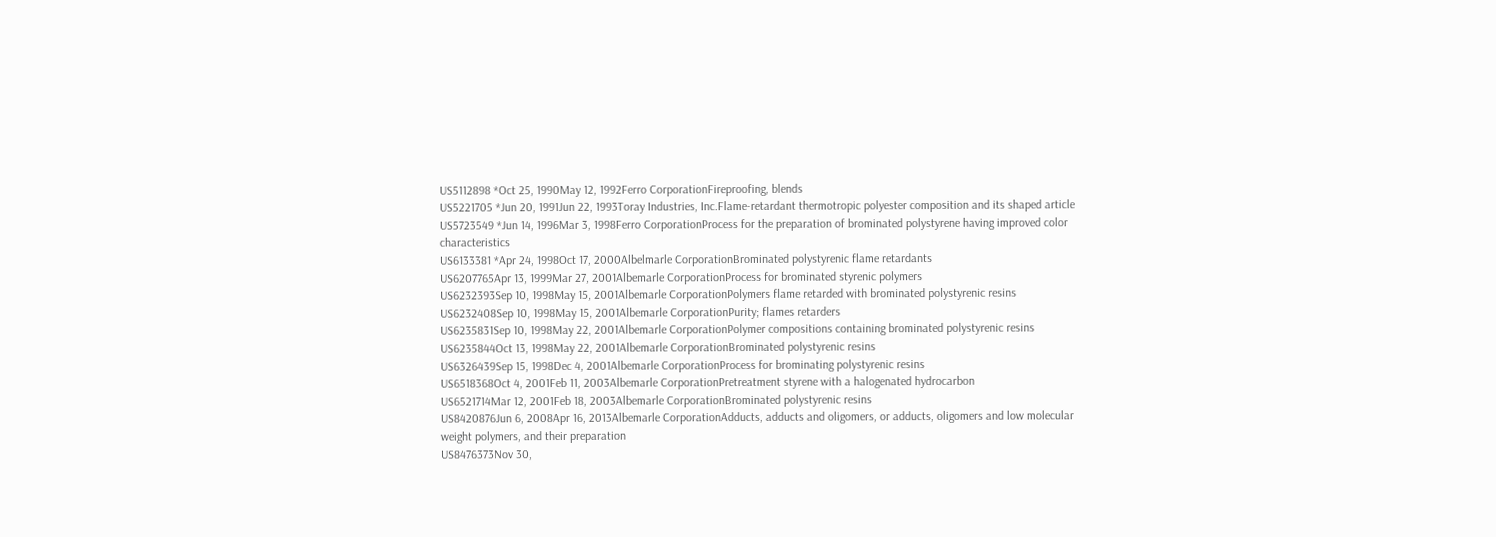US5112898 *Oct 25, 1990May 12, 1992Ferro CorporationFireproofing, blends
US5221705 *Jun 20, 1991Jun 22, 1993Toray Industries, Inc.Flame-retardant thermotropic polyester composition and its shaped article
US5723549 *Jun 14, 1996Mar 3, 1998Ferro CorporationProcess for the preparation of brominated polystyrene having improved color characteristics
US6133381 *Apr 24, 1998Oct 17, 2000Albelmarle CorporationBrominated polystyrenic flame retardants
US6207765Apr 13, 1999Mar 27, 2001Albemarle CorporationProcess for brominated styrenic polymers
US6232393Sep 10, 1998May 15, 2001Albemarle CorporationPolymers flame retarded with brominated polystyrenic resins
US6232408Sep 10, 1998May 15, 2001Albemarle CorporationPurity; flames retarders
US6235831Sep 10, 1998May 22, 2001Albemarle CorporationPolymer compositions containing brominated polystyrenic resins
US6235844Oct 13, 1998May 22, 2001Albemarle CorporationBrominated polystyrenic resins
US6326439Sep 15, 1998Dec 4, 2001Albemarle CorporationProcess for brominating polystyrenic resins
US6518368Oct 4, 2001Feb 11, 2003Albemarle CorporationPretreatment styrene with a halogenated hydrocarbon
US6521714Mar 12, 2001Feb 18, 2003Albemarle CorporationBrominated polystyrenic resins
US8420876Jun 6, 2008Apr 16, 2013Albemarle CorporationAdducts, adducts and oligomers, or adducts, oligomers and low molecular weight polymers, and their preparation
US8476373Nov 30,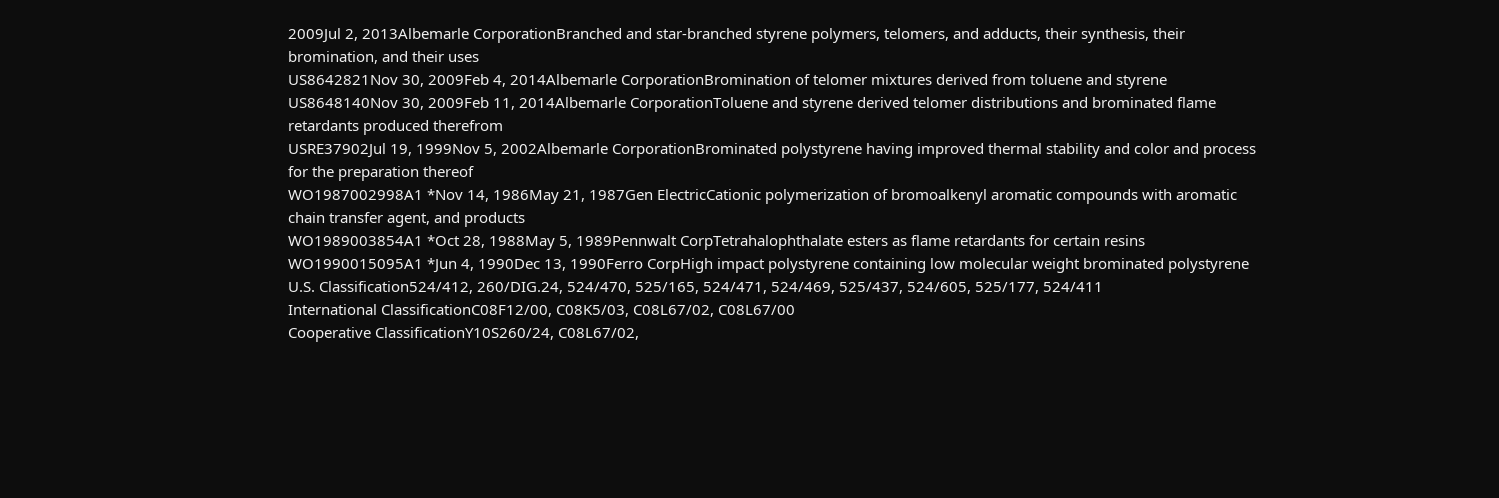2009Jul 2, 2013Albemarle CorporationBranched and star-branched styrene polymers, telomers, and adducts, their synthesis, their bromination, and their uses
US8642821Nov 30, 2009Feb 4, 2014Albemarle CorporationBromination of telomer mixtures derived from toluene and styrene
US8648140Nov 30, 2009Feb 11, 2014Albemarle CorporationToluene and styrene derived telomer distributions and brominated flame retardants produced therefrom
USRE37902Jul 19, 1999Nov 5, 2002Albemarle CorporationBrominated polystyrene having improved thermal stability and color and process for the preparation thereof
WO1987002998A1 *Nov 14, 1986May 21, 1987Gen ElectricCationic polymerization of bromoalkenyl aromatic compounds with aromatic chain transfer agent, and products
WO1989003854A1 *Oct 28, 1988May 5, 1989Pennwalt CorpTetrahalophthalate esters as flame retardants for certain resins
WO1990015095A1 *Jun 4, 1990Dec 13, 1990Ferro CorpHigh impact polystyrene containing low molecular weight brominated polystyrene
U.S. Classification524/412, 260/DIG.24, 524/470, 525/165, 524/471, 524/469, 525/437, 524/605, 525/177, 524/411
International ClassificationC08F12/00, C08K5/03, C08L67/02, C08L67/00
Cooperative ClassificationY10S260/24, C08L67/02,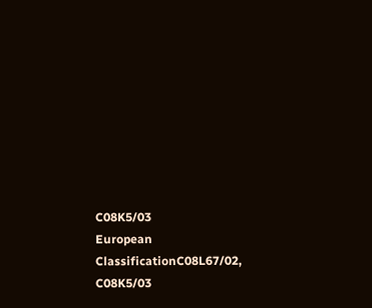C08K5/03
European ClassificationC08L67/02, C08K5/03